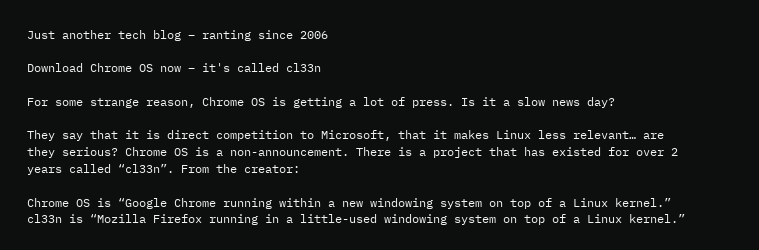Just another tech blog – ranting since 2006

Download Chrome OS now – it's called cl33n

For some strange reason, Chrome OS is getting a lot of press. Is it a slow news day?

They say that it is direct competition to Microsoft, that it makes Linux less relevant… are they serious? Chrome OS is a non-announcement. There is a project that has existed for over 2 years called “cl33n”. From the creator:

Chrome OS is “Google Chrome running within a new windowing system on top of a Linux kernel.”
cl33n is “Mozilla Firefox running in a little-used windowing system on top of a Linux kernel.”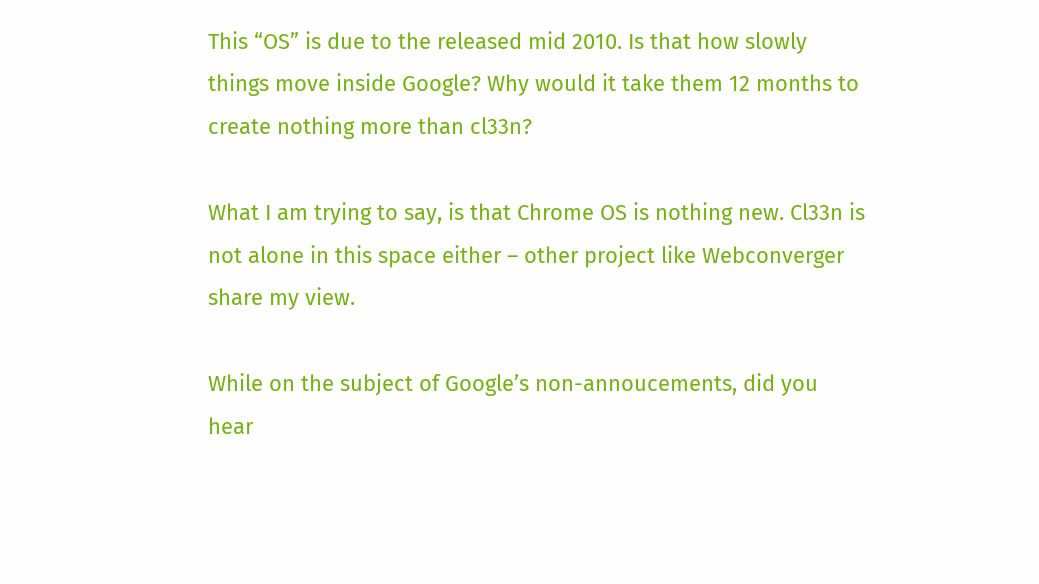This “OS” is due to the released mid 2010. Is that how slowly things move inside Google? Why would it take them 12 months to create nothing more than cl33n?

What I am trying to say, is that Chrome OS is nothing new. Cl33n is not alone in this space either – other project like Webconverger share my view.

While on the subject of Google’s non-annoucements, did you hear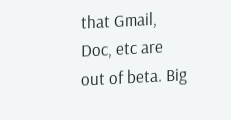that Gmail, Doc, etc are out of beta. Big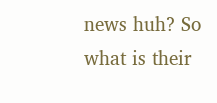news huh? So what is their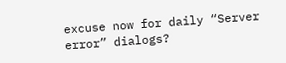excuse now for daily “Server error” dialogs?